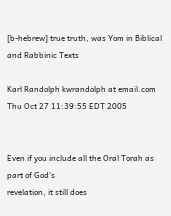[b-hebrew] true truth, was Yom in Biblical and Rabbinic Texts

Karl Randolph kwrandolph at email.com
Thu Oct 27 11:39:55 EDT 2005


Even if you include all the Oral Torah as part of God's
revelation, it still does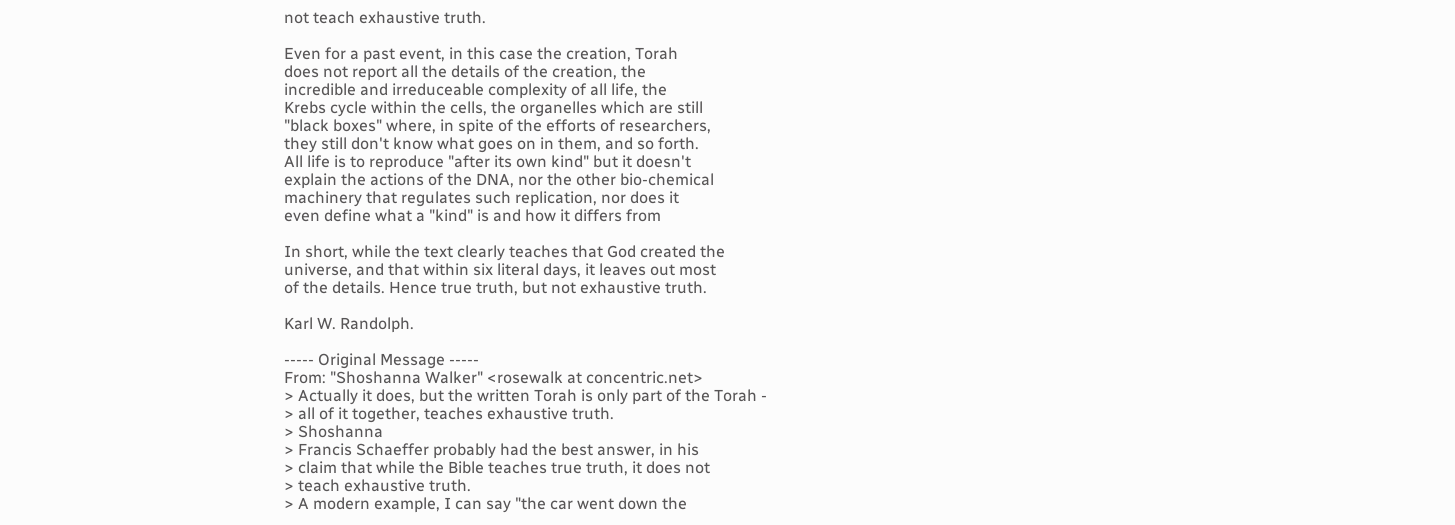not teach exhaustive truth.

Even for a past event, in this case the creation, Torah
does not report all the details of the creation, the
incredible and irreduceable complexity of all life, the
Krebs cycle within the cells, the organelles which are still
"black boxes" where, in spite of the efforts of researchers,
they still don't know what goes on in them, and so forth.
All life is to reproduce "after its own kind" but it doesn't
explain the actions of the DNA, nor the other bio-chemical
machinery that regulates such replication, nor does it
even define what a "kind" is and how it differs from

In short, while the text clearly teaches that God created the
universe, and that within six literal days, it leaves out most
of the details. Hence true truth, but not exhaustive truth.

Karl W. Randolph.

----- Original Message -----
From: "Shoshanna Walker" <rosewalk at concentric.net>
> Actually it does, but the written Torah is only part of the Torah -
> all of it together, teaches exhaustive truth.
> Shoshanna
> Francis Schaeffer probably had the best answer, in his
> claim that while the Bible teaches true truth, it does not
> teach exhaustive truth.
> A modern example, I can say "the car went down the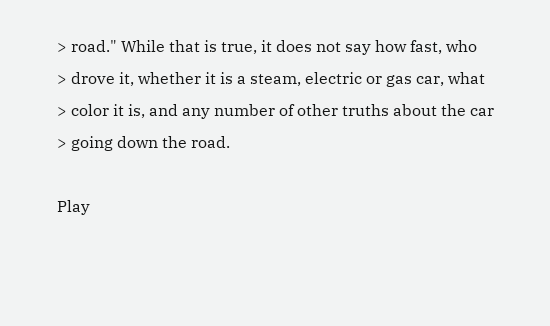> road." While that is true, it does not say how fast, who
> drove it, whether it is a steam, electric or gas car, what
> color it is, and any number of other truths about the car
> going down the road.

Play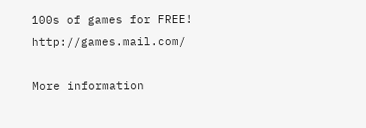100s of games for FREE! http://games.mail.com/

More information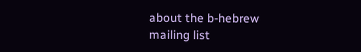about the b-hebrew mailing list